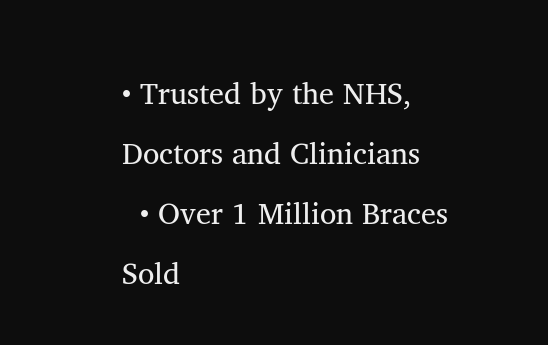• Trusted by the NHS, Doctors and Clinicians
  • Over 1 Million Braces Sold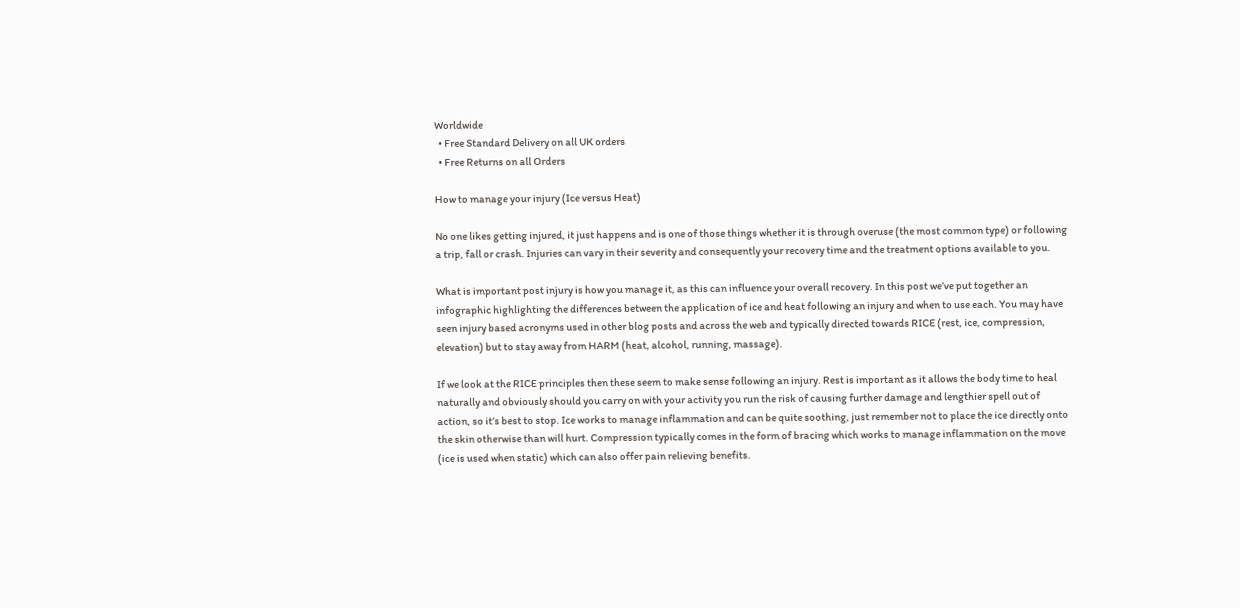Worldwide
  • Free Standard Delivery on all UK orders
  • Free Returns on all Orders

How to manage your injury (Ice versus Heat)

No one likes getting injured, it just happens and is one of those things whether it is through overuse (the most common type) or following a trip, fall or crash. Injuries can vary in their severity and consequently your recovery time and the treatment options available to you.

What is important post injury is how you manage it, as this can influence your overall recovery. In this post we’ve put together an infographic highlighting the differences between the application of ice and heat following an injury and when to use each. You may have seen injury based acronyms used in other blog posts and across the web and typically directed towards RICE (rest, ice, compression, elevation) but to stay away from HARM (heat, alcohol, running, massage).

If we look at the RICE principles then these seem to make sense following an injury. Rest is important as it allows the body time to heal naturally and obviously should you carry on with your activity you run the risk of causing further damage and lengthier spell out of action, so it’s best to stop. Ice works to manage inflammation and can be quite soothing, just remember not to place the ice directly onto the skin otherwise than will hurt. Compression typically comes in the form of bracing which works to manage inflammation on the move (ice is used when static) which can also offer pain relieving benefits.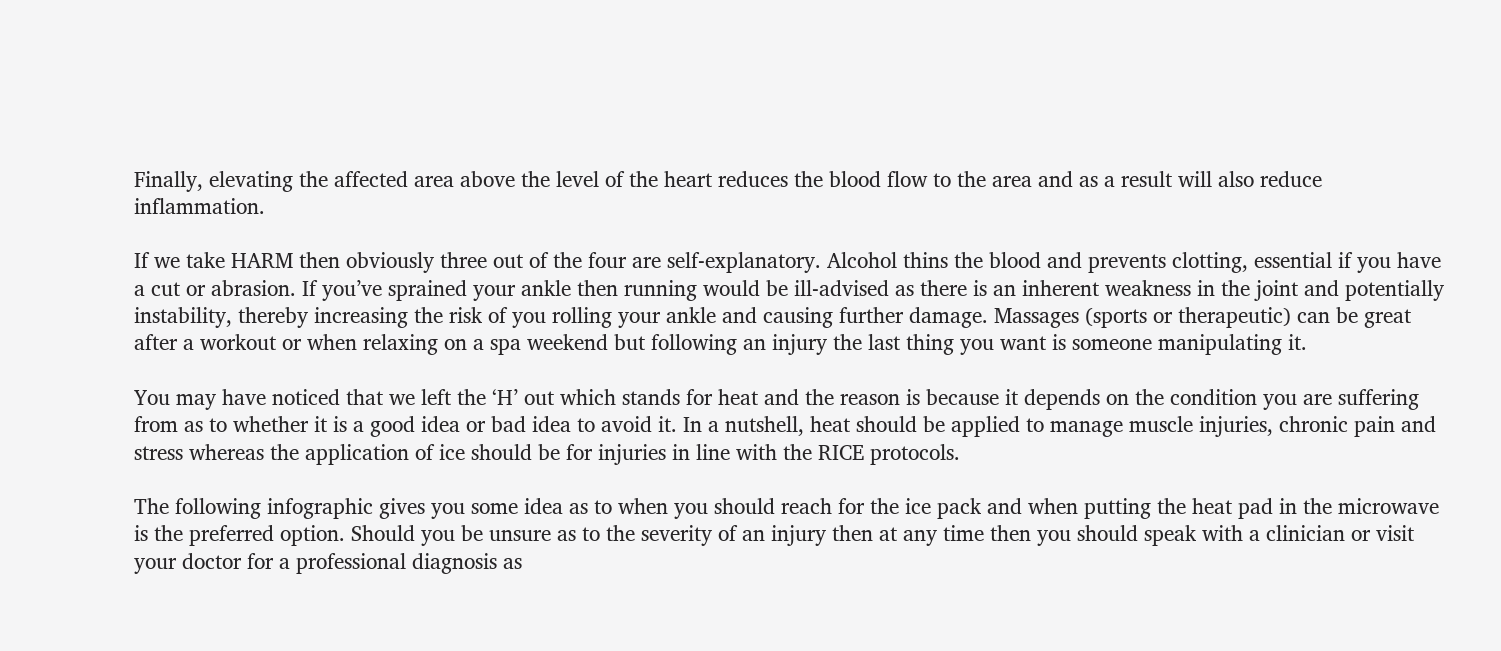Finally, elevating the affected area above the level of the heart reduces the blood flow to the area and as a result will also reduce inflammation.

If we take HARM then obviously three out of the four are self-explanatory. Alcohol thins the blood and prevents clotting, essential if you have a cut or abrasion. If you’ve sprained your ankle then running would be ill-advised as there is an inherent weakness in the joint and potentially instability, thereby increasing the risk of you rolling your ankle and causing further damage. Massages (sports or therapeutic) can be great after a workout or when relaxing on a spa weekend but following an injury the last thing you want is someone manipulating it.

You may have noticed that we left the ‘H’ out which stands for heat and the reason is because it depends on the condition you are suffering from as to whether it is a good idea or bad idea to avoid it. In a nutshell, heat should be applied to manage muscle injuries, chronic pain and stress whereas the application of ice should be for injuries in line with the RICE protocols.

The following infographic gives you some idea as to when you should reach for the ice pack and when putting the heat pad in the microwave is the preferred option. Should you be unsure as to the severity of an injury then at any time then you should speak with a clinician or visit your doctor for a professional diagnosis as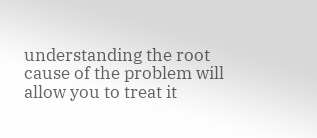understanding the root cause of the problem will allow you to treat it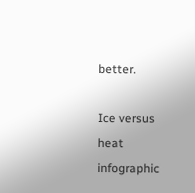better.

Ice versus heat infographic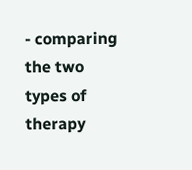- comparing the two types of therapy